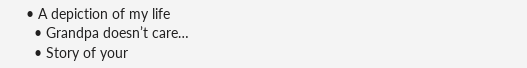• A depiction of my life
  • Grandpa doesn’t care…
  • Story of your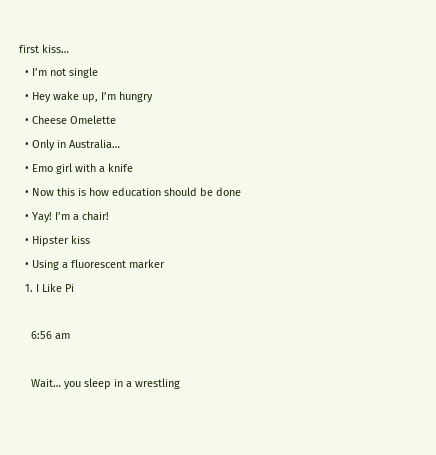first kiss…
  • I’m not single
  • Hey wake up, I’m hungry
  • Cheese Omelette
  • Only in Australia…
  • Emo girl with a knife
  • Now this is how education should be done
  • Yay! I’m a chair!
  • Hipster kiss
  • Using a fluorescent marker
  1. I Like Pi

    6:56 am

    Wait… you sleep in a wrestling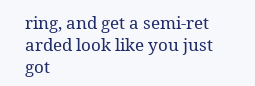ring, and get a semi-ret arded look like you just got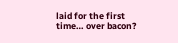laid for the first time… over bacon?